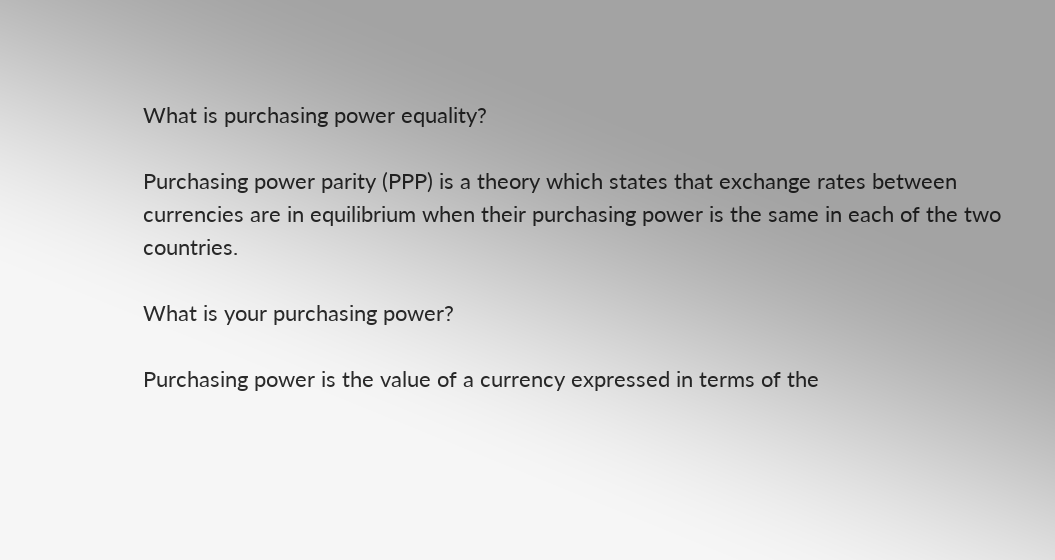What is purchasing power equality?

Purchasing power parity (PPP) is a theory which states that exchange rates between currencies are in equilibrium when their purchasing power is the same in each of the two countries.

What is your purchasing power?

Purchasing power is the value of a currency expressed in terms of the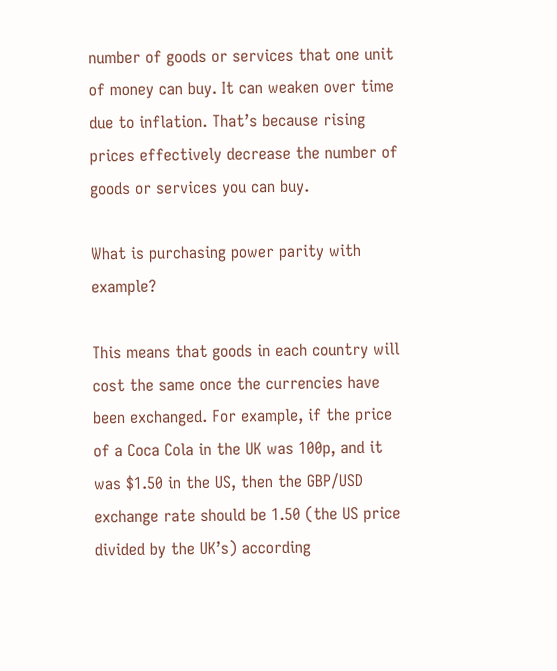number of goods or services that one unit of money can buy. It can weaken over time due to inflation. That’s because rising prices effectively decrease the number of goods or services you can buy.

What is purchasing power parity with example?

This means that goods in each country will cost the same once the currencies have been exchanged. For example, if the price of a Coca Cola in the UK was 100p, and it was $1.50 in the US, then the GBP/USD exchange rate should be 1.50 (the US price divided by the UK’s) according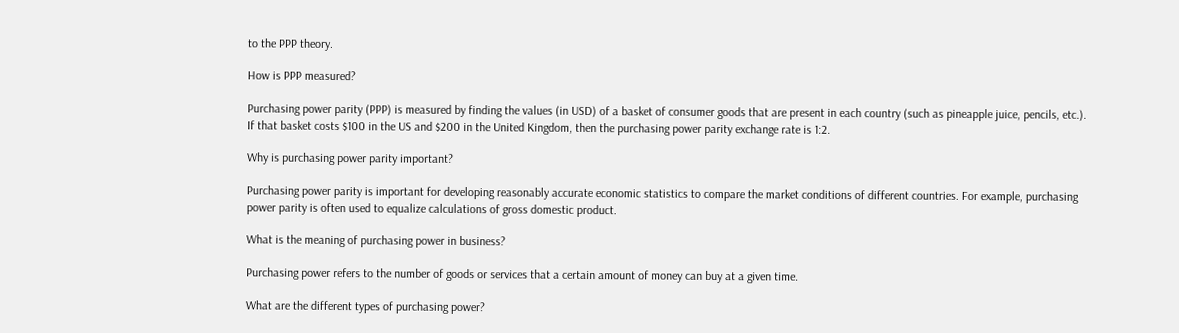to the PPP theory.

How is PPP measured?

Purchasing power parity (PPP) is measured by finding the values (in USD) of a basket of consumer goods that are present in each country (such as pineapple juice, pencils, etc.). If that basket costs $100 in the US and $200 in the United Kingdom, then the purchasing power parity exchange rate is 1:2.

Why is purchasing power parity important?

Purchasing power parity is important for developing reasonably accurate economic statistics to compare the market conditions of different countries. For example, purchasing power parity is often used to equalize calculations of gross domestic product.

What is the meaning of purchasing power in business?

Purchasing power refers to the number of goods or services that a certain amount of money can buy at a given time.

What are the different types of purchasing power?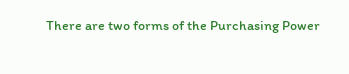There are two forms of the Purchasing Power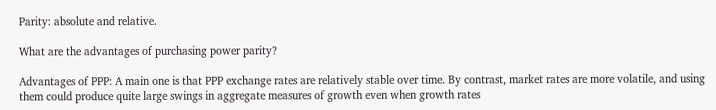Parity: absolute and relative.

What are the advantages of purchasing power parity?

Advantages of PPP: A main one is that PPP exchange rates are relatively stable over time. By contrast, market rates are more volatile, and using them could produce quite large swings in aggregate measures of growth even when growth rates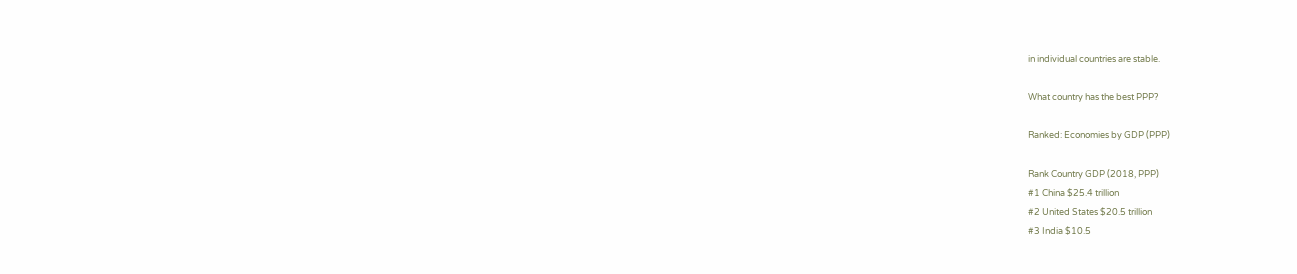in individual countries are stable.

What country has the best PPP?

Ranked: Economies by GDP (PPP)

Rank Country GDP (2018, PPP)
#1 China $25.4 trillion
#2 United States $20.5 trillion
#3 India $10.5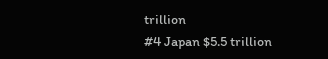trillion
#4 Japan $5.5 trillion